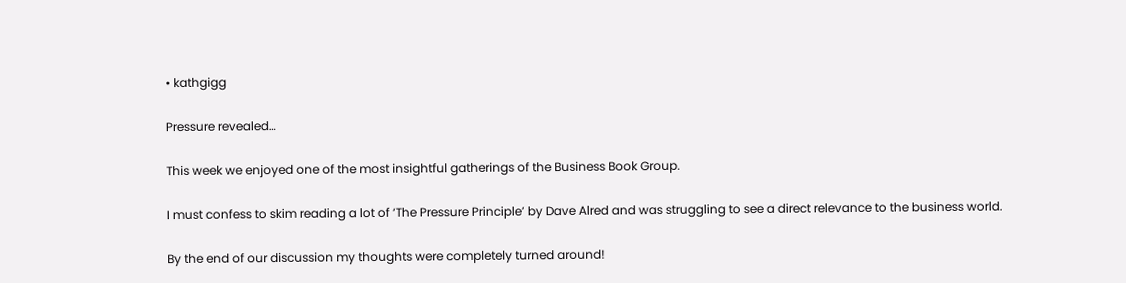• kathgigg

Pressure revealed…

This week we enjoyed one of the most insightful gatherings of the Business Book Group.

I must confess to skim reading a lot of ‘The Pressure Principle’ by Dave Alred and was struggling to see a direct relevance to the business world.

By the end of our discussion my thoughts were completely turned around!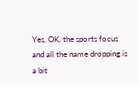Yes, OK, the sports focus and all the name dropping is a bit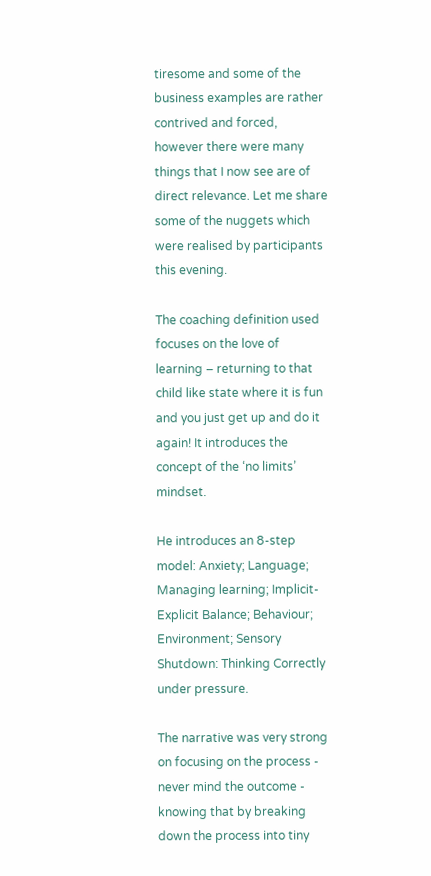tiresome and some of the business examples are rather contrived and forced, however there were many things that I now see are of direct relevance. Let me share some of the nuggets which were realised by participants this evening.

The coaching definition used focuses on the love of learning – returning to that child like state where it is fun and you just get up and do it again! It introduces the concept of the ‘no limits’ mindset.

He introduces an 8-step model: Anxiety; Language; Managing learning; Implicit-Explicit Balance; Behaviour; Environment; Sensory Shutdown: Thinking Correctly under pressure.

The narrative was very strong on focusing on the process - never mind the outcome - knowing that by breaking down the process into tiny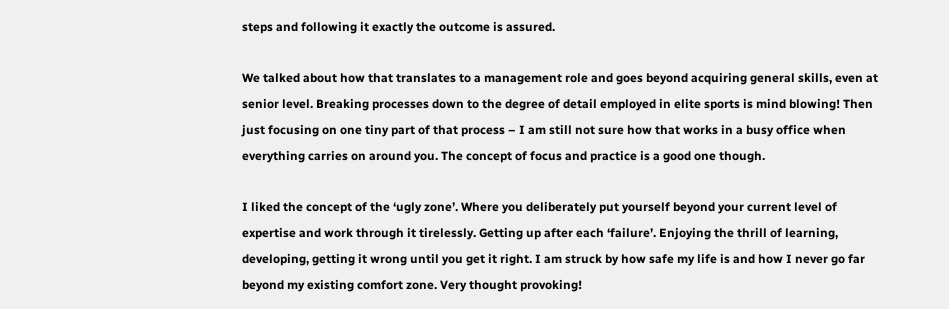steps and following it exactly the outcome is assured.

We talked about how that translates to a management role and goes beyond acquiring general skills, even at senior level. Breaking processes down to the degree of detail employed in elite sports is mind blowing! Then just focusing on one tiny part of that process – I am still not sure how that works in a busy office when everything carries on around you. The concept of focus and practice is a good one though.

I liked the concept of the ‘ugly zone’. Where you deliberately put yourself beyond your current level of expertise and work through it tirelessly. Getting up after each ‘failure’. Enjoying the thrill of learning, developing, getting it wrong until you get it right. I am struck by how safe my life is and how I never go far beyond my existing comfort zone. Very thought provoking!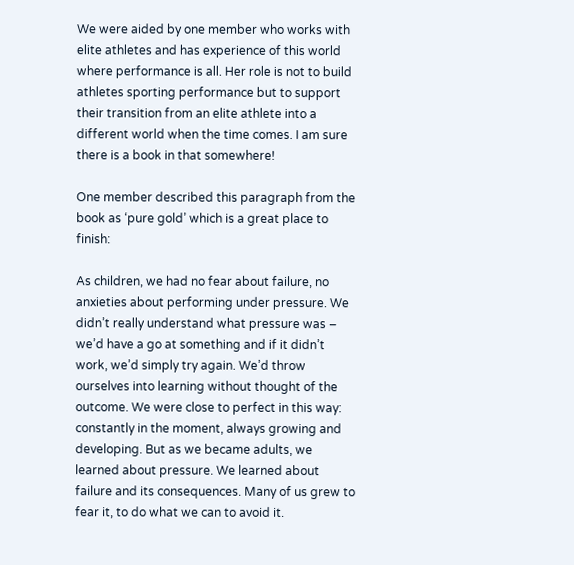We were aided by one member who works with elite athletes and has experience of this world where performance is all. Her role is not to build athletes sporting performance but to support their transition from an elite athlete into a different world when the time comes. I am sure there is a book in that somewhere!

One member described this paragraph from the book as ‘pure gold’ which is a great place to finish:

As children, we had no fear about failure, no anxieties about performing under pressure. We didn’t really understand what pressure was – we’d have a go at something and if it didn’t work, we’d simply try again. We’d throw ourselves into learning without thought of the outcome. We were close to perfect in this way: constantly in the moment, always growing and developing. But as we became adults, we learned about pressure. We learned about failure and its consequences. Many of us grew to fear it, to do what we can to avoid it.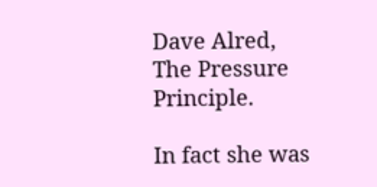Dave Alred, The Pressure Principle.

In fact she was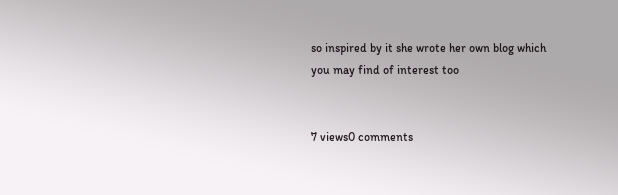so inspired by it she wrote her own blog which you may find of interest too


7 views0 comments